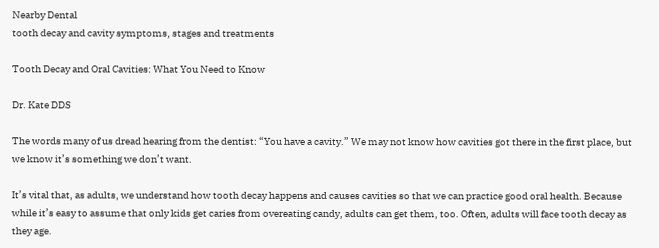Nearby Dental
tooth decay and cavity symptoms, stages and treatments

Tooth Decay and Oral Cavities: What You Need to Know

Dr. Kate DDS

The words many of us dread hearing from the dentist: “You have a cavity.” We may not know how cavities got there in the first place, but we know it’s something we don’t want.

It’s vital that, as adults, we understand how tooth decay happens and causes cavities so that we can practice good oral health. Because while it’s easy to assume that only kids get caries from overeating candy, adults can get them, too. Often, adults will face tooth decay as they age.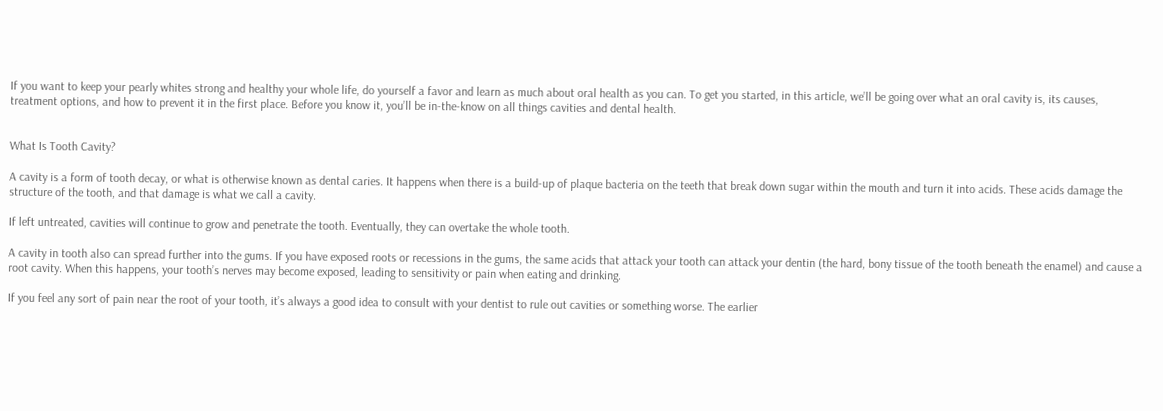If you want to keep your pearly whites strong and healthy your whole life, do yourself a favor and learn as much about oral health as you can. To get you started, in this article, we’ll be going over what an oral cavity is, its causes, treatment options, and how to prevent it in the first place. Before you know it, you’ll be in-the-know on all things cavities and dental health.


What Is Tooth Cavity?

A cavity is a form of tooth decay, or what is otherwise known as dental caries. It happens when there is a build-up of plaque bacteria on the teeth that break down sugar within the mouth and turn it into acids. These acids damage the structure of the tooth, and that damage is what we call a cavity.

If left untreated, cavities will continue to grow and penetrate the tooth. Eventually, they can overtake the whole tooth.

A cavity in tooth also can spread further into the gums. If you have exposed roots or recessions in the gums, the same acids that attack your tooth can attack your dentin (the hard, bony tissue of the tooth beneath the enamel) and cause a root cavity. When this happens, your tooth’s nerves may become exposed, leading to sensitivity or pain when eating and drinking.

If you feel any sort of pain near the root of your tooth, it’s always a good idea to consult with your dentist to rule out cavities or something worse. The earlier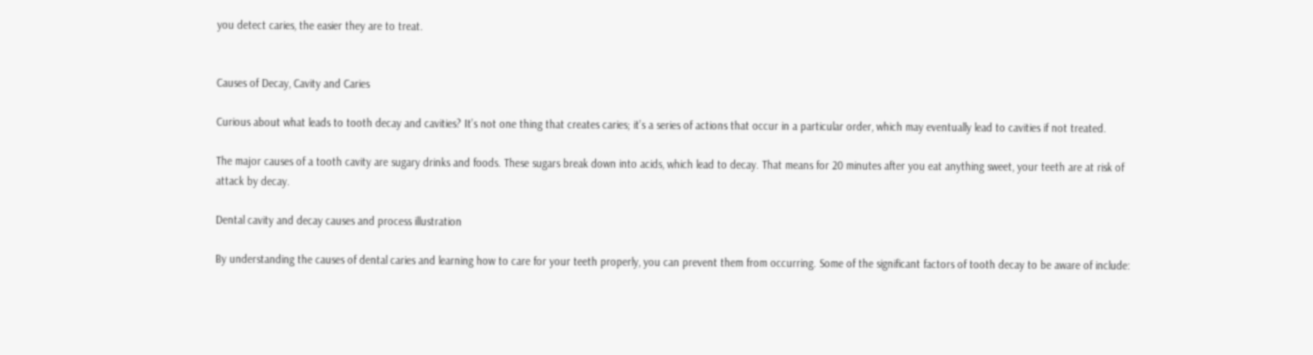you detect caries, the easier they are to treat.


Causes of Decay, Cavity and Caries

Curious about what leads to tooth decay and cavities? It’s not one thing that creates caries; it’s a series of actions that occur in a particular order, which may eventually lead to cavities if not treated.

The major causes of a tooth cavity are sugary drinks and foods. These sugars break down into acids, which lead to decay. That means for 20 minutes after you eat anything sweet, your teeth are at risk of attack by decay.

Dental cavity and decay causes and process illustration

By understanding the causes of dental caries and learning how to care for your teeth properly, you can prevent them from occurring. Some of the significant factors of tooth decay to be aware of include: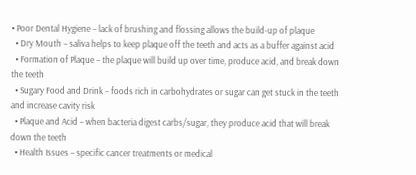• Poor Dental Hygiene – lack of brushing and flossing allows the build-up of plaque
  • Dry Mouth – saliva helps to keep plaque off the teeth and acts as a buffer against acid
  • Formation of Plaque – the plaque will build up over time, produce acid, and break down the teeth
  • Sugary Food and Drink – foods rich in carbohydrates or sugar can get stuck in the teeth and increase cavity risk
  • Plaque and Acid – when bacteria digest carbs/sugar, they produce acid that will break down the teeth
  • Health Issues – specific cancer treatments or medical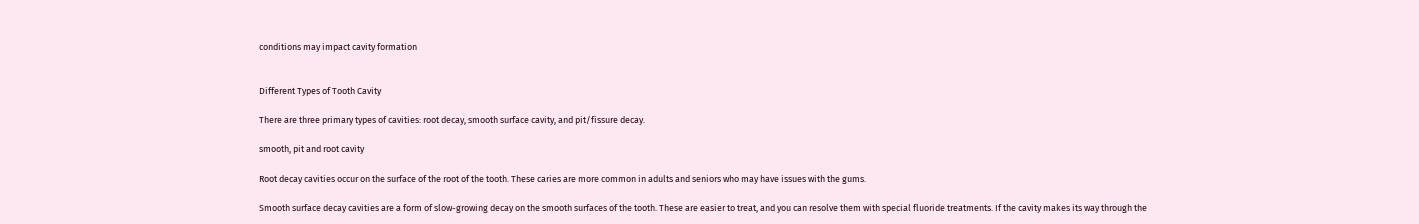conditions may impact cavity formation


Different Types of Tooth Cavity

There are three primary types of cavities: root decay, smooth surface cavity, and pit/fissure decay.

smooth, pit and root cavity

Root decay cavities occur on the surface of the root of the tooth. These caries are more common in adults and seniors who may have issues with the gums.

Smooth surface decay cavities are a form of slow-growing decay on the smooth surfaces of the tooth. These are easier to treat, and you can resolve them with special fluoride treatments. If the cavity makes its way through the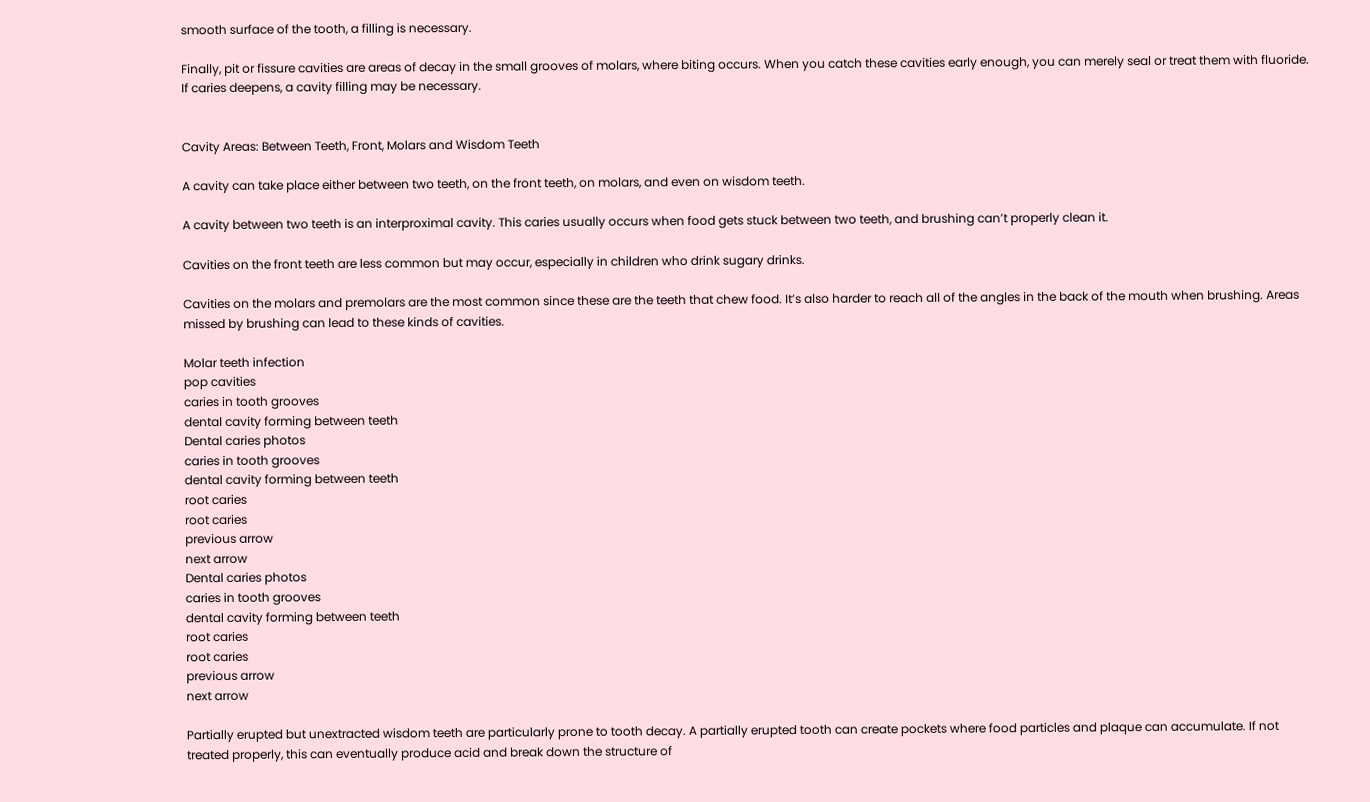smooth surface of the tooth, a filling is necessary.

Finally, pit or fissure cavities are areas of decay in the small grooves of molars, where biting occurs. When you catch these cavities early enough, you can merely seal or treat them with fluoride. If caries deepens, a cavity filling may be necessary.


Cavity Areas: Between Teeth, Front, Molars and Wisdom Teeth

A cavity can take place either between two teeth, on the front teeth, on molars, and even on wisdom teeth.

A cavity between two teeth is an interproximal cavity. This caries usually occurs when food gets stuck between two teeth, and brushing can’t properly clean it.

Cavities on the front teeth are less common but may occur, especially in children who drink sugary drinks.

Cavities on the molars and premolars are the most common since these are the teeth that chew food. It’s also harder to reach all of the angles in the back of the mouth when brushing. Areas missed by brushing can lead to these kinds of cavities.

Molar teeth infection
pop cavities
caries in tooth grooves
dental cavity forming between teeth
Dental caries photos
caries in tooth grooves
dental cavity forming between teeth
root caries
root caries
previous arrow
next arrow
Dental caries photos
caries in tooth grooves
dental cavity forming between teeth
root caries
root caries
previous arrow
next arrow

Partially erupted but unextracted wisdom teeth are particularly prone to tooth decay. A partially erupted tooth can create pockets where food particles and plaque can accumulate. If not treated properly, this can eventually produce acid and break down the structure of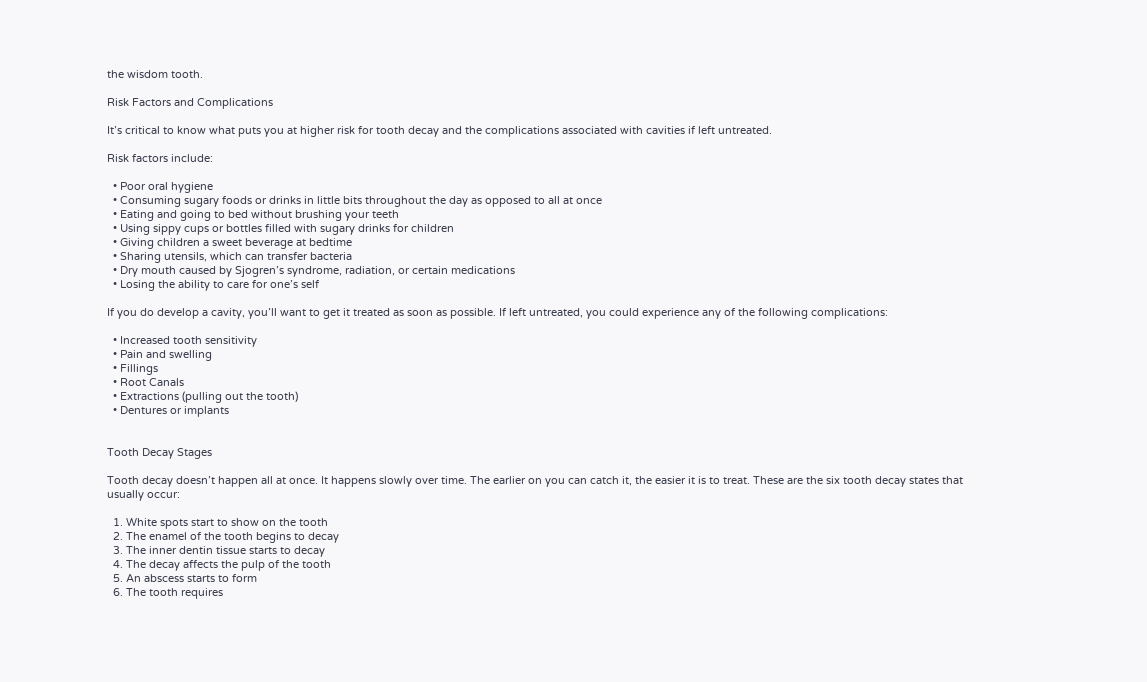the wisdom tooth.

Risk Factors and Complications

It’s critical to know what puts you at higher risk for tooth decay and the complications associated with cavities if left untreated.

Risk factors include:

  • Poor oral hygiene
  • Consuming sugary foods or drinks in little bits throughout the day as opposed to all at once
  • Eating and going to bed without brushing your teeth
  • Using sippy cups or bottles filled with sugary drinks for children
  • Giving children a sweet beverage at bedtime
  • Sharing utensils, which can transfer bacteria
  • Dry mouth caused by Sjogren’s syndrome, radiation, or certain medications
  • Losing the ability to care for one’s self

If you do develop a cavity, you’ll want to get it treated as soon as possible. If left untreated, you could experience any of the following complications:

  • Increased tooth sensitivity
  • Pain and swelling
  • Fillings
  • Root Canals
  • Extractions (pulling out the tooth)
  • Dentures or implants


Tooth Decay Stages

Tooth decay doesn’t happen all at once. It happens slowly over time. The earlier on you can catch it, the easier it is to treat. These are the six tooth decay states that usually occur:

  1. White spots start to show on the tooth
  2. The enamel of the tooth begins to decay
  3. The inner dentin tissue starts to decay
  4. The decay affects the pulp of the tooth
  5. An abscess starts to form
  6. The tooth requires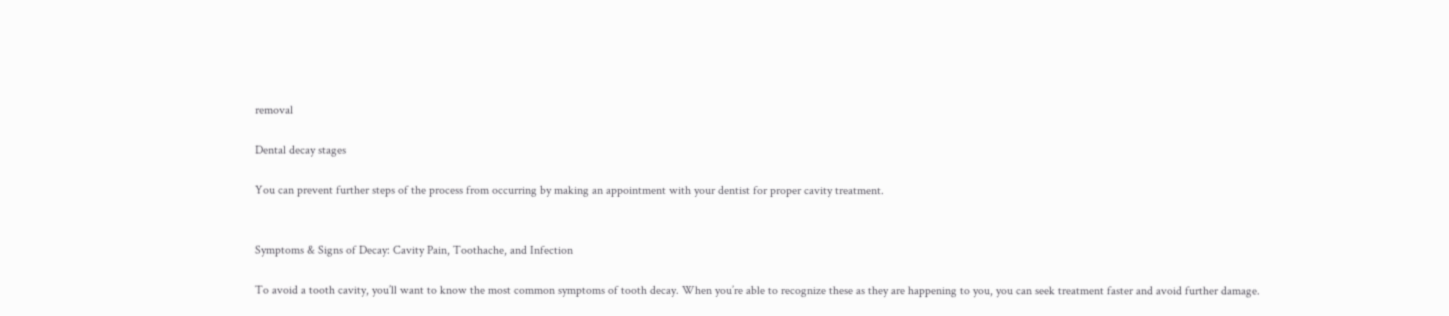removal

Dental decay stages

You can prevent further steps of the process from occurring by making an appointment with your dentist for proper cavity treatment.


Symptoms & Signs of Decay: Cavity Pain, Toothache, and Infection

To avoid a tooth cavity, you’ll want to know the most common symptoms of tooth decay. When you’re able to recognize these as they are happening to you, you can seek treatment faster and avoid further damage.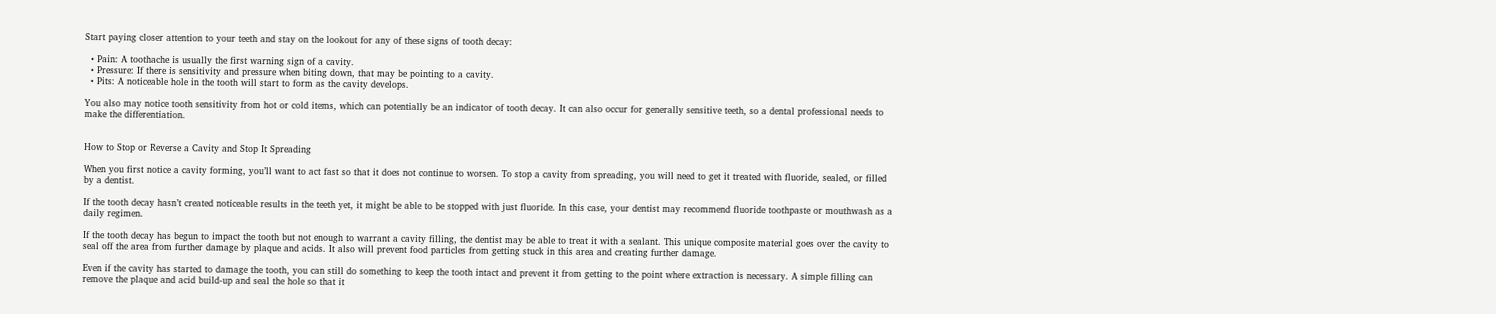Start paying closer attention to your teeth and stay on the lookout for any of these signs of tooth decay:

  • Pain: A toothache is usually the first warning sign of a cavity.
  • Pressure: If there is sensitivity and pressure when biting down, that may be pointing to a cavity.
  • Pits: A noticeable hole in the tooth will start to form as the cavity develops.

You also may notice tooth sensitivity from hot or cold items, which can potentially be an indicator of tooth decay. It can also occur for generally sensitive teeth, so a dental professional needs to make the differentiation.


How to Stop or Reverse a Cavity and Stop It Spreading

When you first notice a cavity forming, you’ll want to act fast so that it does not continue to worsen. To stop a cavity from spreading, you will need to get it treated with fluoride, sealed, or filled by a dentist.

If the tooth decay hasn’t created noticeable results in the teeth yet, it might be able to be stopped with just fluoride. In this case, your dentist may recommend fluoride toothpaste or mouthwash as a daily regimen.

If the tooth decay has begun to impact the tooth but not enough to warrant a cavity filling, the dentist may be able to treat it with a sealant. This unique composite material goes over the cavity to seal off the area from further damage by plaque and acids. It also will prevent food particles from getting stuck in this area and creating further damage.

Even if the cavity has started to damage the tooth, you can still do something to keep the tooth intact and prevent it from getting to the point where extraction is necessary. A simple filling can remove the plaque and acid build-up and seal the hole so that it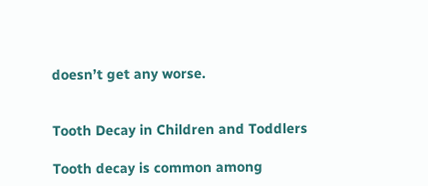doesn’t get any worse.


Tooth Decay in Children and Toddlers

Tooth decay is common among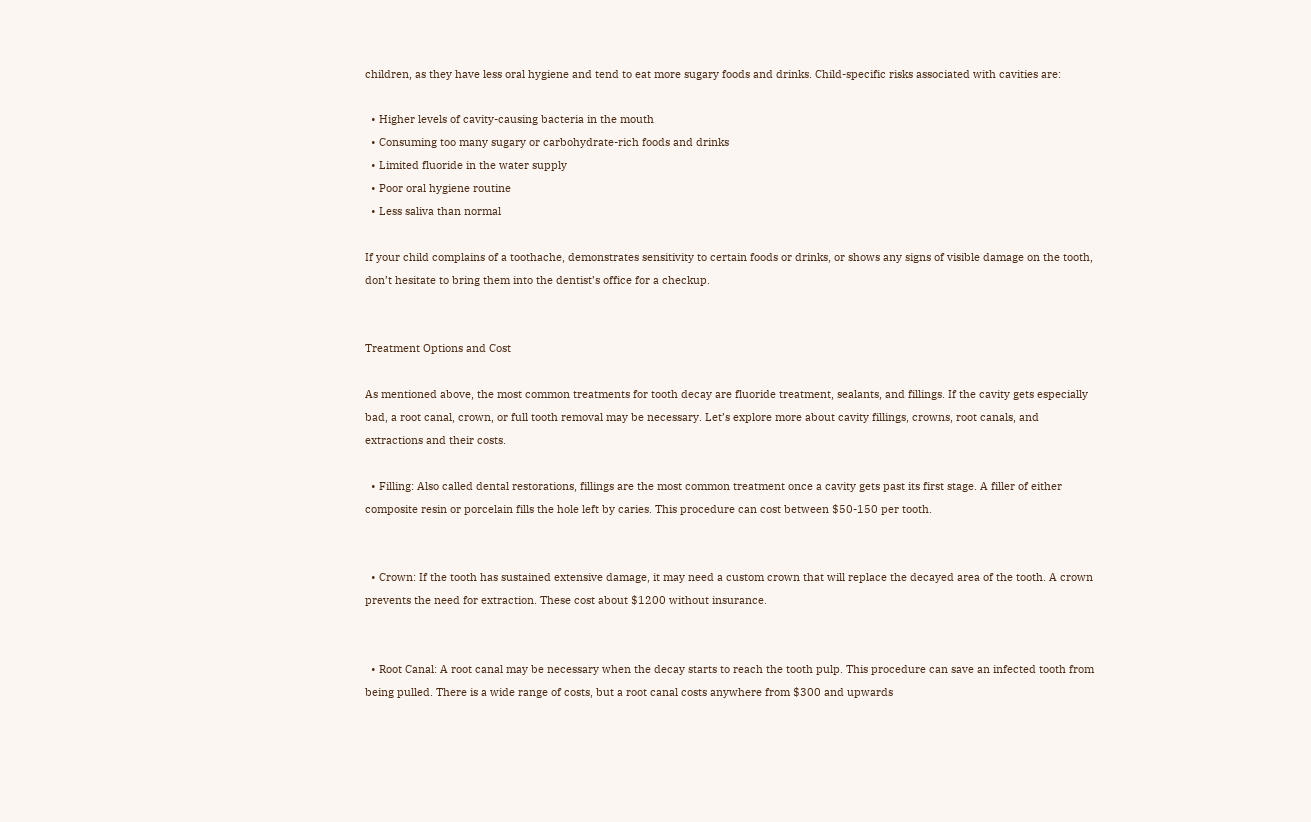children, as they have less oral hygiene and tend to eat more sugary foods and drinks. Child-specific risks associated with cavities are:

  • Higher levels of cavity-causing bacteria in the mouth
  • Consuming too many sugary or carbohydrate-rich foods and drinks
  • Limited fluoride in the water supply
  • Poor oral hygiene routine
  • Less saliva than normal

If your child complains of a toothache, demonstrates sensitivity to certain foods or drinks, or shows any signs of visible damage on the tooth, don’t hesitate to bring them into the dentist’s office for a checkup.


Treatment Options and Cost

As mentioned above, the most common treatments for tooth decay are fluoride treatment, sealants, and fillings. If the cavity gets especially bad, a root canal, crown, or full tooth removal may be necessary. Let’s explore more about cavity fillings, crowns, root canals, and extractions and their costs.

  • Filling: Also called dental restorations, fillings are the most common treatment once a cavity gets past its first stage. A filler of either composite resin or porcelain fills the hole left by caries. This procedure can cost between $50-150 per tooth.


  • Crown: If the tooth has sustained extensive damage, it may need a custom crown that will replace the decayed area of the tooth. A crown prevents the need for extraction. These cost about $1200 without insurance.


  • Root Canal: A root canal may be necessary when the decay starts to reach the tooth pulp. This procedure can save an infected tooth from being pulled. There is a wide range of costs, but a root canal costs anywhere from $300 and upwards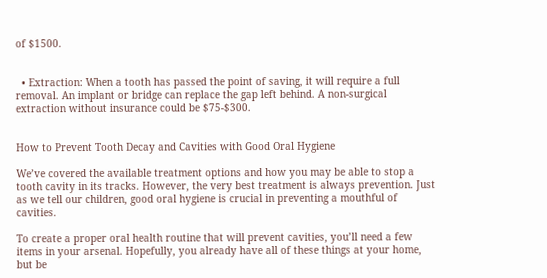of $1500.


  • Extraction: When a tooth has passed the point of saving, it will require a full removal. An implant or bridge can replace the gap left behind. A non-surgical extraction without insurance could be $75-$300.


How to Prevent Tooth Decay and Cavities with Good Oral Hygiene

We’ve covered the available treatment options and how you may be able to stop a tooth cavity in its tracks. However, the very best treatment is always prevention. Just as we tell our children, good oral hygiene is crucial in preventing a mouthful of cavities.

To create a proper oral health routine that will prevent cavities, you’ll need a few items in your arsenal. Hopefully, you already have all of these things at your home, but be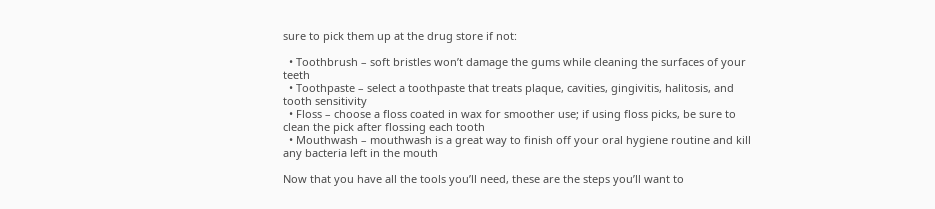sure to pick them up at the drug store if not:

  • Toothbrush – soft bristles won’t damage the gums while cleaning the surfaces of your teeth
  • Toothpaste – select a toothpaste that treats plaque, cavities, gingivitis, halitosis, and tooth sensitivity
  • Floss – choose a floss coated in wax for smoother use; if using floss picks, be sure to clean the pick after flossing each tooth
  • Mouthwash – mouthwash is a great way to finish off your oral hygiene routine and kill any bacteria left in the mouth

Now that you have all the tools you’ll need, these are the steps you’ll want to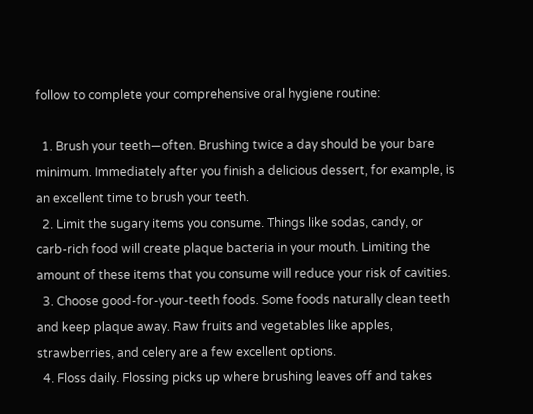follow to complete your comprehensive oral hygiene routine:

  1. Brush your teeth—often. Brushing twice a day should be your bare minimum. Immediately after you finish a delicious dessert, for example, is an excellent time to brush your teeth.
  2. Limit the sugary items you consume. Things like sodas, candy, or carb-rich food will create plaque bacteria in your mouth. Limiting the amount of these items that you consume will reduce your risk of cavities.
  3. Choose good-for-your-teeth foods. Some foods naturally clean teeth and keep plaque away. Raw fruits and vegetables like apples, strawberries, and celery are a few excellent options.
  4. Floss daily. Flossing picks up where brushing leaves off and takes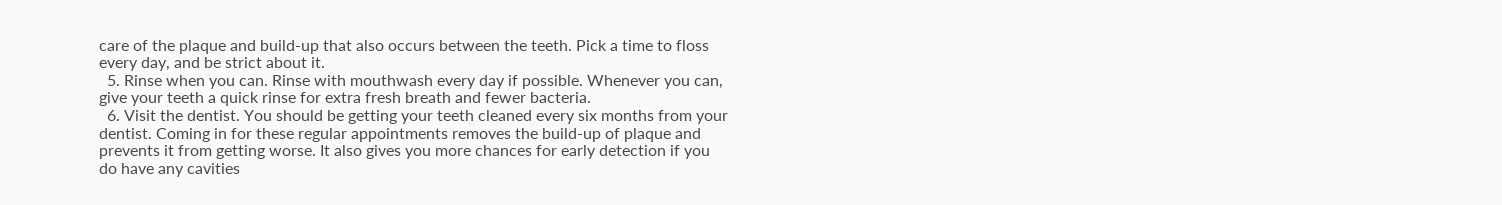care of the plaque and build-up that also occurs between the teeth. Pick a time to floss every day, and be strict about it.
  5. Rinse when you can. Rinse with mouthwash every day if possible. Whenever you can, give your teeth a quick rinse for extra fresh breath and fewer bacteria.
  6. Visit the dentist. You should be getting your teeth cleaned every six months from your dentist. Coming in for these regular appointments removes the build-up of plaque and prevents it from getting worse. It also gives you more chances for early detection if you do have any cavities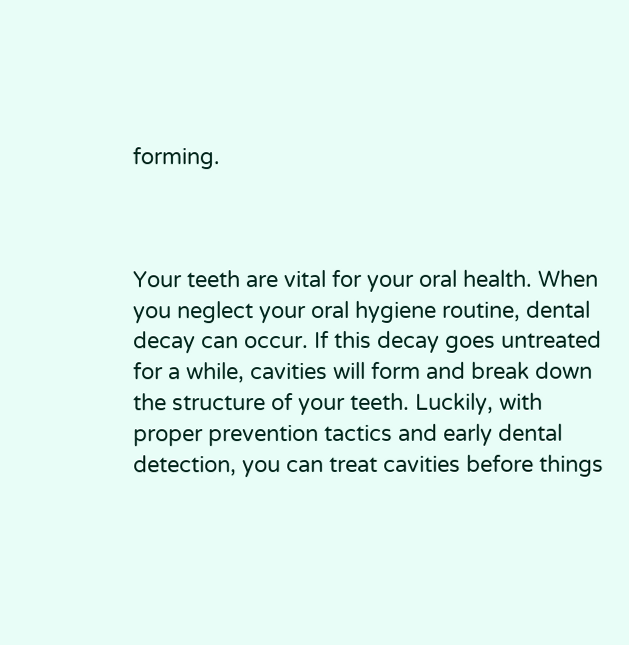forming.



Your teeth are vital for your oral health. When you neglect your oral hygiene routine, dental decay can occur. If this decay goes untreated for a while, cavities will form and break down the structure of your teeth. Luckily, with proper prevention tactics and early dental detection, you can treat cavities before things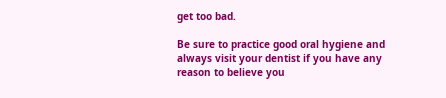get too bad.

Be sure to practice good oral hygiene and always visit your dentist if you have any reason to believe you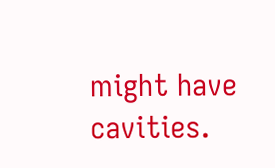might have cavities.